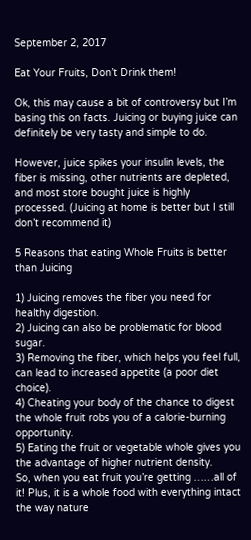September 2, 2017

Eat Your Fruits, Don’t Drink them!

Ok, this may cause a bit of controversy but I’m basing this on facts. Juicing or buying juice can definitely be very tasty and simple to do.

However, juice spikes your insulin levels, the fiber is missing, other nutrients are depleted, and most store bought juice is highly processed. (Juicing at home is better but I still don’t recommend it)

5 Reasons that eating Whole Fruits is better than Juicing

1) Juicing removes the fiber you need for healthy digestion.
2) Juicing can also be problematic for blood sugar.
3) Removing the fiber, which helps you feel full, can lead to increased appetite (a poor diet choice).
4) Cheating your body of the chance to digest the whole fruit robs you of a calorie-burning opportunity.
5) Eating the fruit or vegetable whole gives you the advantage of higher nutrient density.
So, when you eat fruit you’re getting ……all of it! Plus, it is a whole food with everything intact the way nature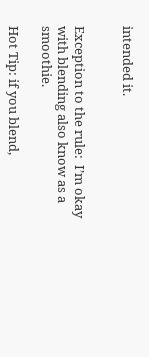intended it.


Exception to the rule:  I’m okay with blending also know as a smoothie.

Hot Tip: if you blend,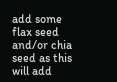add some flax seed and/or chia seed as this will add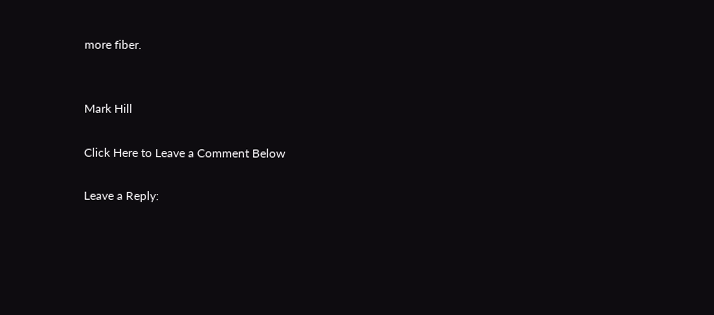more fiber.


Mark Hill

Click Here to Leave a Comment Below

Leave a Reply: